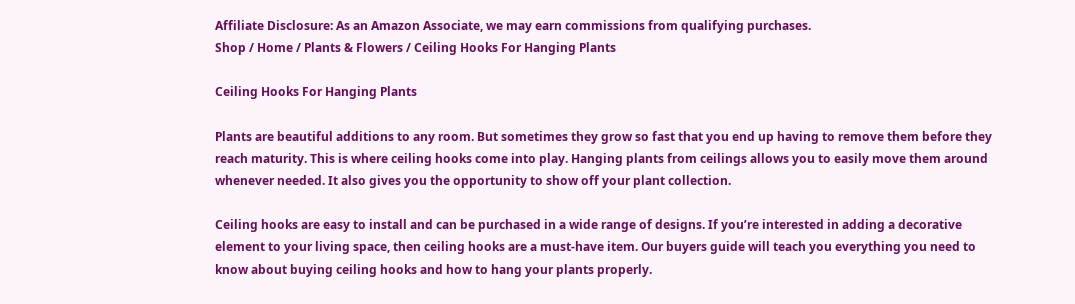Affiliate Disclosure: As an Amazon Associate, we may earn commissions from qualifying purchases.
Shop / Home / Plants & Flowers / Ceiling Hooks For Hanging Plants

Ceiling Hooks For Hanging Plants

Plants are beautiful additions to any room. But sometimes they grow so fast that you end up having to remove them before they reach maturity. This is where ceiling hooks come into play. Hanging plants from ceilings allows you to easily move them around whenever needed. It also gives you the opportunity to show off your plant collection.

Ceiling hooks are easy to install and can be purchased in a wide range of designs. If you’re interested in adding a decorative element to your living space, then ceiling hooks are a must-have item. Our buyers guide will teach you everything you need to know about buying ceiling hooks and how to hang your plants properly.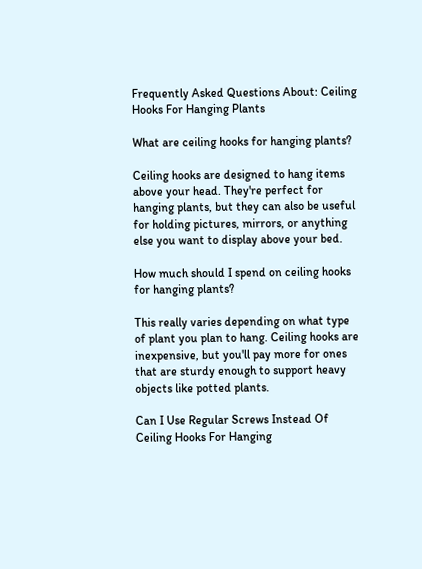Frequently Asked Questions About: Ceiling Hooks For Hanging Plants

What are ceiling hooks for hanging plants?

Ceiling hooks are designed to hang items above your head. They're perfect for hanging plants, but they can also be useful for holding pictures, mirrors, or anything else you want to display above your bed.

How much should I spend on ceiling hooks for hanging plants?

This really varies depending on what type of plant you plan to hang. Ceiling hooks are inexpensive, but you'll pay more for ones that are sturdy enough to support heavy objects like potted plants.

Can I Use Regular Screws Instead Of Ceiling Hooks For Hanging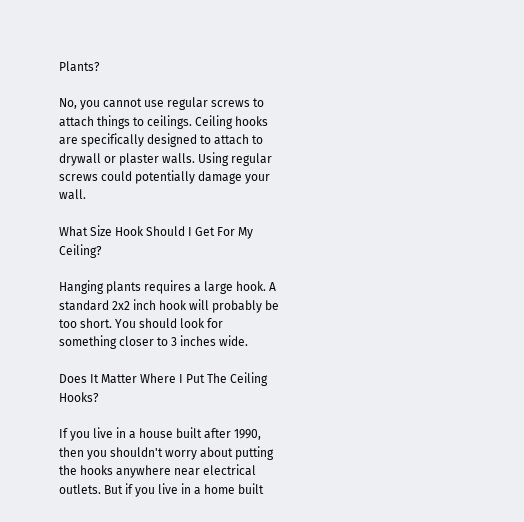Plants?

No, you cannot use regular screws to attach things to ceilings. Ceiling hooks are specifically designed to attach to drywall or plaster walls. Using regular screws could potentially damage your wall.

What Size Hook Should I Get For My Ceiling?

Hanging plants requires a large hook. A standard 2x2 inch hook will probably be too short. You should look for something closer to 3 inches wide.

Does It Matter Where I Put The Ceiling Hooks?

If you live in a house built after 1990, then you shouldn't worry about putting the hooks anywhere near electrical outlets. But if you live in a home built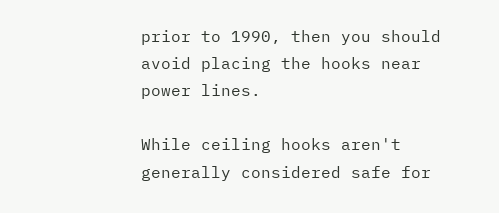prior to 1990, then you should avoid placing the hooks near power lines.

While ceiling hooks aren't generally considered safe for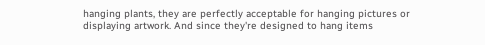hanging plants, they are perfectly acceptable for hanging pictures or displaying artwork. And since they're designed to hang items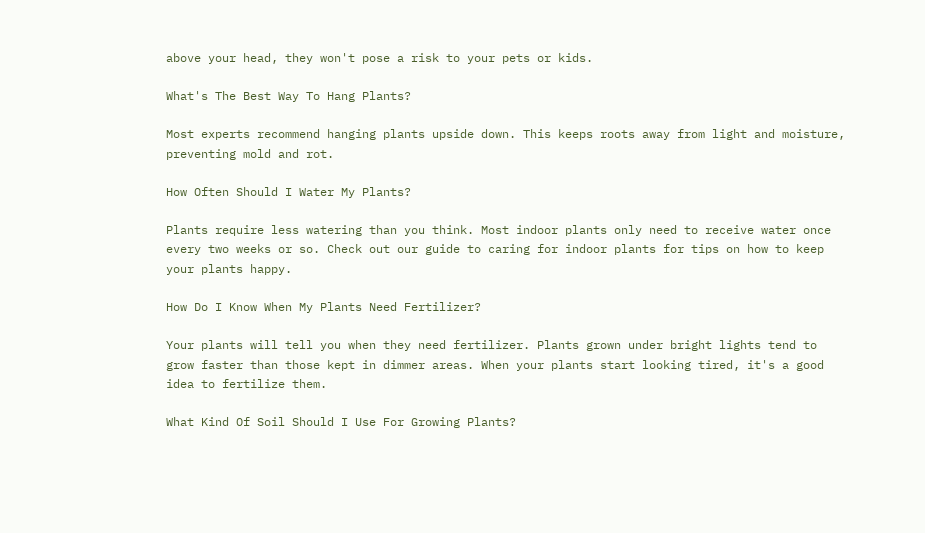above your head, they won't pose a risk to your pets or kids.

What's The Best Way To Hang Plants?

Most experts recommend hanging plants upside down. This keeps roots away from light and moisture, preventing mold and rot.

How Often Should I Water My Plants?

Plants require less watering than you think. Most indoor plants only need to receive water once every two weeks or so. Check out our guide to caring for indoor plants for tips on how to keep your plants happy.

How Do I Know When My Plants Need Fertilizer?

Your plants will tell you when they need fertilizer. Plants grown under bright lights tend to grow faster than those kept in dimmer areas. When your plants start looking tired, it's a good idea to fertilize them.

What Kind Of Soil Should I Use For Growing Plants?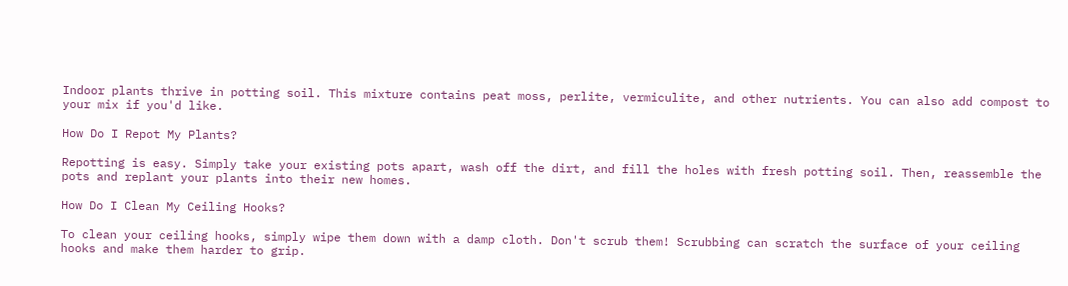Indoor plants thrive in potting soil. This mixture contains peat moss, perlite, vermiculite, and other nutrients. You can also add compost to your mix if you'd like.

How Do I Repot My Plants?

Repotting is easy. Simply take your existing pots apart, wash off the dirt, and fill the holes with fresh potting soil. Then, reassemble the pots and replant your plants into their new homes.

How Do I Clean My Ceiling Hooks?

To clean your ceiling hooks, simply wipe them down with a damp cloth. Don't scrub them! Scrubbing can scratch the surface of your ceiling hooks and make them harder to grip.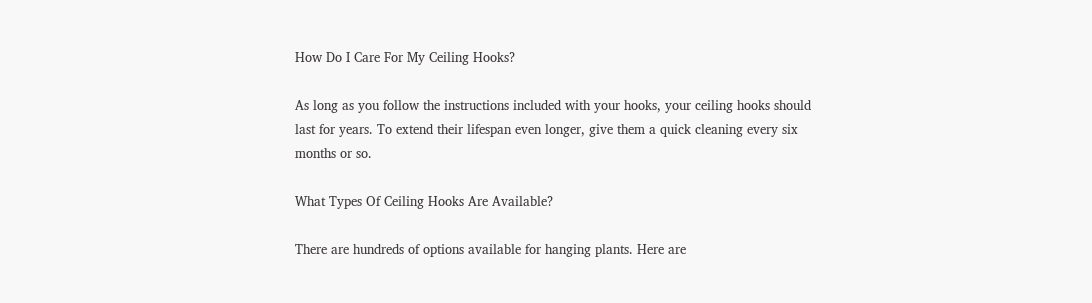How Do I Care For My Ceiling Hooks?

As long as you follow the instructions included with your hooks, your ceiling hooks should last for years. To extend their lifespan even longer, give them a quick cleaning every six months or so.

What Types Of Ceiling Hooks Are Available?

There are hundreds of options available for hanging plants. Here are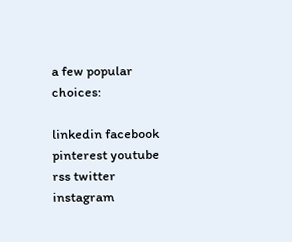a few popular choices:

linkedin facebook pinterest youtube rss twitter instagram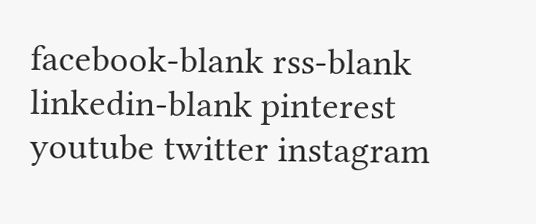facebook-blank rss-blank linkedin-blank pinterest youtube twitter instagram